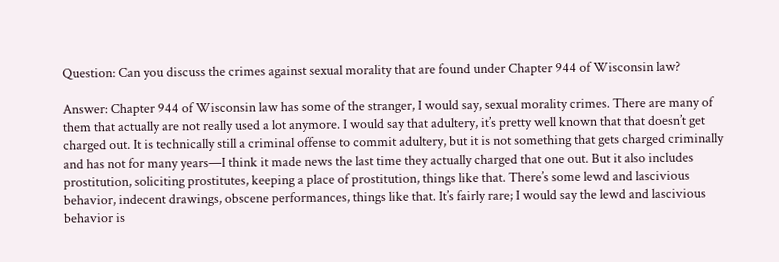Question: Can you discuss the crimes against sexual morality that are found under Chapter 944 of Wisconsin law?

Answer: Chapter 944 of Wisconsin law has some of the stranger, I would say, sexual morality crimes. There are many of them that actually are not really used a lot anymore. I would say that adultery, it’s pretty well known that that doesn’t get charged out. It is technically still a criminal offense to commit adultery, but it is not something that gets charged criminally and has not for many years—I think it made news the last time they actually charged that one out. But it also includes prostitution, soliciting prostitutes, keeping a place of prostitution, things like that. There’s some lewd and lascivious behavior, indecent drawings, obscene performances, things like that. It’s fairly rare; I would say the lewd and lascivious behavior is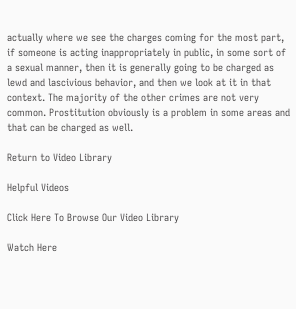actually where we see the charges coming for the most part, if someone is acting inappropriately in public, in some sort of a sexual manner, then it is generally going to be charged as lewd and lascivious behavior, and then we look at it in that context. The majority of the other crimes are not very common. Prostitution obviously is a problem in some areas and that can be charged as well.

Return to Video Library

Helpful Videos

Click Here To Browse Our Video Library

Watch Here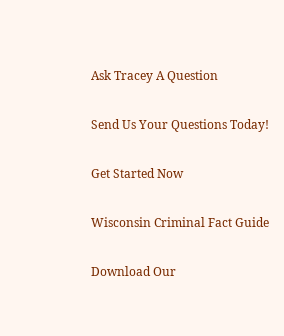Ask Tracey A Question

Send Us Your Questions Today!

Get Started Now

Wisconsin Criminal Fact Guide

Download Our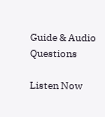Guide & Audio Questions

Listen Now